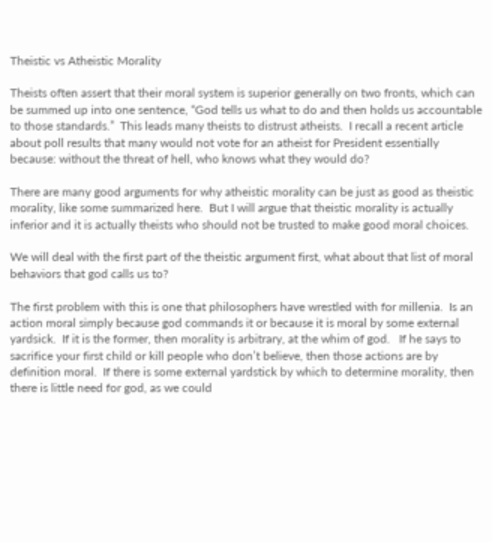Theistic vs Atheistic Morality

Theists often assert that their moral system is superior generally on two fronts, which can be summed up into one sentence, “God tells us what to do and then holds us accountable to those standards.”  This leads many theists to distrust atheists.  I recall a recent article about poll results that many would not vote for an atheist for President essentially because: without the threat of hell, who knows what they would do?

There are many good arguments for why atheistic morality can be just as good as theistic morality, like some summarized here.  But I will argue that theistic morality is actually inferior and it is actually theists who should not be trusted to make good moral choices.

We will deal with the first part of the theistic argument first, what about that list of moral behaviors that god calls us to?

The first problem with this is one that philosophers have wrestled with for millenia.  Is an action moral simply because god commands it or because it is moral by some external yardsick.  If it is the former, then morality is arbitrary, at the whim of god.   If he says to sacrifice your first child or kill people who don’t believe, then those actions are by definition moral.  If there is some external yardstick by which to determine morality, then there is little need for god, as we could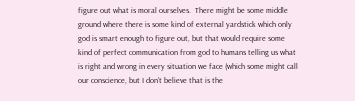figure out what is moral ourselves.  There might be some middle ground where there is some kind of external yardstick which only god is smart enough to figure out, but that would require some kind of perfect communication from god to humans telling us what is right and wrong in every situation we face (which some might call our conscience, but I don’t believe that is the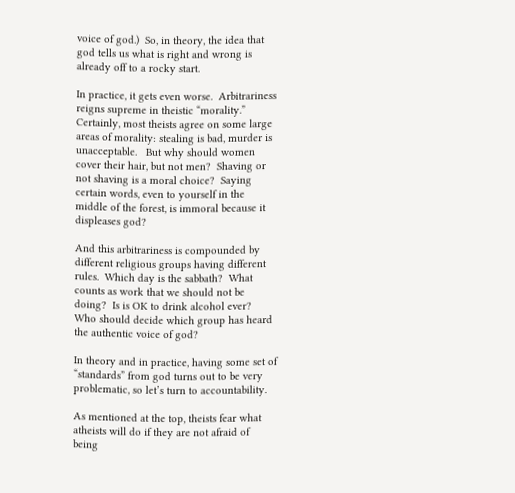voice of god.)  So, in theory, the idea that god tells us what is right and wrong is already off to a rocky start.

In practice, it gets even worse.  Arbitrariness reigns supreme in theistic “morality.”  Certainly, most theists agree on some large areas of morality: stealing is bad, murder is unacceptable.   But why should women cover their hair, but not men?  Shaving or not shaving is a moral choice?  Saying certain words, even to yourself in the middle of the forest, is immoral because it displeases god?

And this arbitrariness is compounded by different religious groups having different rules.  Which day is the sabbath?  What counts as work that we should not be doing?  Is is OK to drink alcohol ever?  Who should decide which group has heard the authentic voice of god?

In theory and in practice, having some set of “standards” from god turns out to be very problematic, so let’s turn to accountability.

As mentioned at the top, theists fear what atheists will do if they are not afraid of being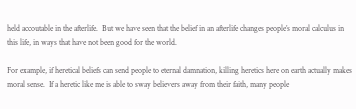held accoutable in the afterlife.  But we have seen that the belief in an afterlife changes people’s moral calculus in this life, in ways that have not been good for the world.

For example, if heretical beliefs can send people to eternal damnation, killing heretics here on earth actually makes moral sense.  If a heretic like me is able to sway believers away from their faith, many people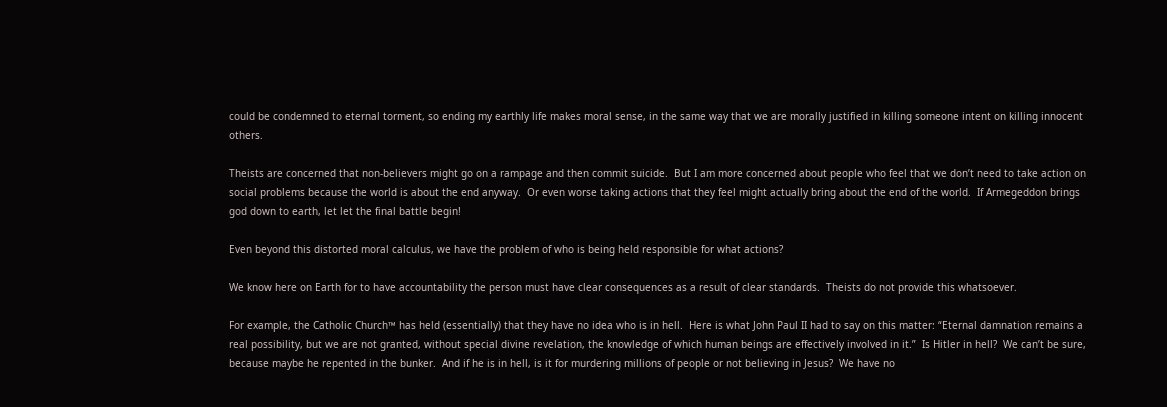could be condemned to eternal torment, so ending my earthly life makes moral sense, in the same way that we are morally justified in killing someone intent on killing innocent others.

Theists are concerned that non-believers might go on a rampage and then commit suicide.  But I am more concerned about people who feel that we don’t need to take action on social problems because the world is about the end anyway.  Or even worse taking actions that they feel might actually bring about the end of the world.  If Armegeddon brings god down to earth, let let the final battle begin!

Even beyond this distorted moral calculus, we have the problem of who is being held responsible for what actions?

We know here on Earth for to have accountability the person must have clear consequences as a result of clear standards.  Theists do not provide this whatsoever.

For example, the Catholic Church™ has held (essentially) that they have no idea who is in hell.  Here is what John Paul II had to say on this matter: “Eternal damnation remains a real possibility, but we are not granted, without special divine revelation, the knowledge of which human beings are effectively involved in it.”  Is Hitler in hell?  We can’t be sure, because maybe he repented in the bunker.  And if he is in hell, is it for murdering millions of people or not believing in Jesus?  We have no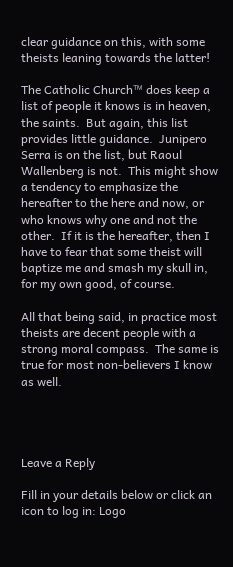clear guidance on this, with some theists leaning towards the latter!

The Catholic Church™ does keep a list of people it knows is in heaven, the saints.  But again, this list provides little guidance.  Junipero Serra is on the list, but Raoul Wallenberg is not.  This might show a tendency to emphasize the hereafter to the here and now, or who knows why one and not the other.  If it is the hereafter, then I have to fear that some theist will baptize me and smash my skull in, for my own good, of course.

All that being said, in practice most theists are decent people with a strong moral compass.  The same is true for most non-believers I know as well.




Leave a Reply

Fill in your details below or click an icon to log in: Logo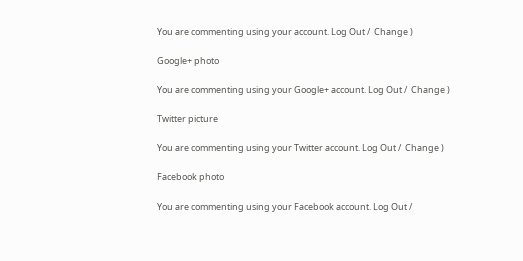You are commenting using your account. Log Out /  Change )

Google+ photo

You are commenting using your Google+ account. Log Out /  Change )

Twitter picture

You are commenting using your Twitter account. Log Out /  Change )

Facebook photo

You are commenting using your Facebook account. Log Out /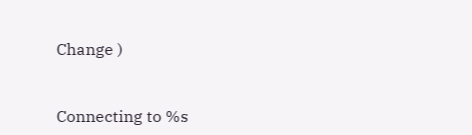Change )


Connecting to %s